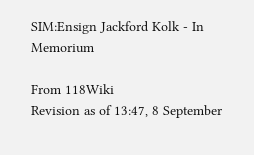SIM:Ensign Jackford Kolk - In Memorium

From 118Wiki
Revision as of 13:47, 8 September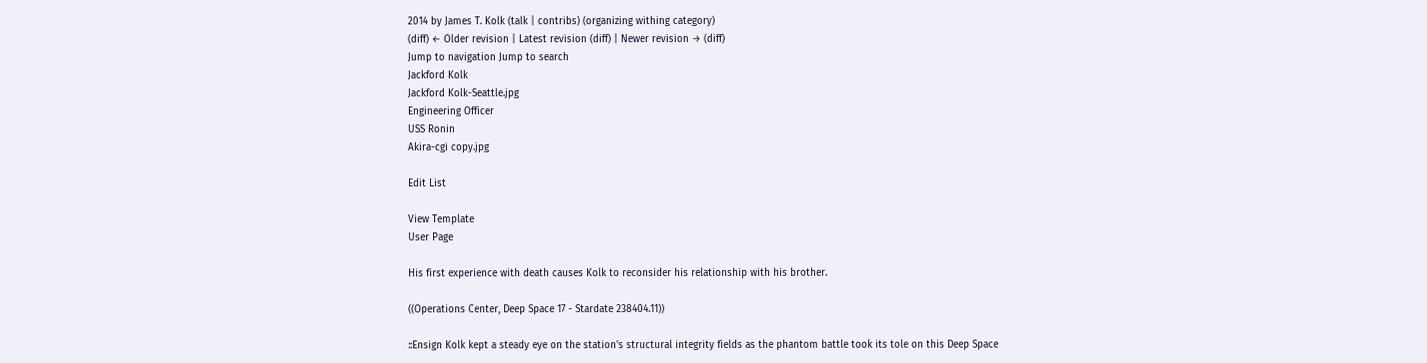2014 by James T. Kolk (talk | contribs) (organizing withing category)
(diff) ← Older revision | Latest revision (diff) | Newer revision → (diff)
Jump to navigation Jump to search
Jackford Kolk
Jackford Kolk-Seattle.jpg
Engineering Officer
USS Ronin
Akira-cgi copy.jpg

Edit List

View Template
User Page

His first experience with death causes Kolk to reconsider his relationship with his brother.

((Operations Center, Deep Space 17 - Stardate 238404.11))

::Ensign Kolk kept a steady eye on the station's structural integrity fields as the phantom battle took its tole on this Deep Space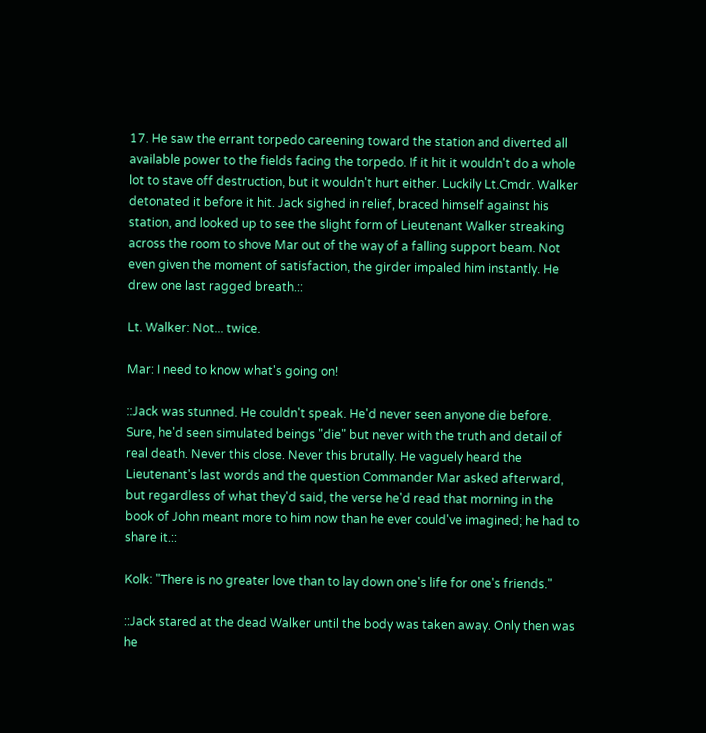17. He saw the errant torpedo careening toward the station and diverted all available power to the fields facing the torpedo. If it hit it wouldn't do a whole lot to stave off destruction, but it wouldn't hurt either. Luckily Lt.Cmdr. Walker detonated it before it hit. Jack sighed in relief, braced himself against his station, and looked up to see the slight form of Lieutenant Walker streaking across the room to shove Mar out of the way of a falling support beam. Not even given the moment of satisfaction, the girder impaled him instantly. He drew one last ragged breath.::

Lt. Walker: Not... twice.

Mar: I need to know what's going on!

::Jack was stunned. He couldn't speak. He'd never seen anyone die before. Sure, he'd seen simulated beings "die" but never with the truth and detail of real death. Never this close. Never this brutally. He vaguely heard the Lieutenant's last words and the question Commander Mar asked afterward, but regardless of what they'd said, the verse he'd read that morning in the book of John meant more to him now than he ever could've imagined; he had to share it.::

Kolk: "There is no greater love than to lay down one's life for one's friends."

::Jack stared at the dead Walker until the body was taken away. Only then was he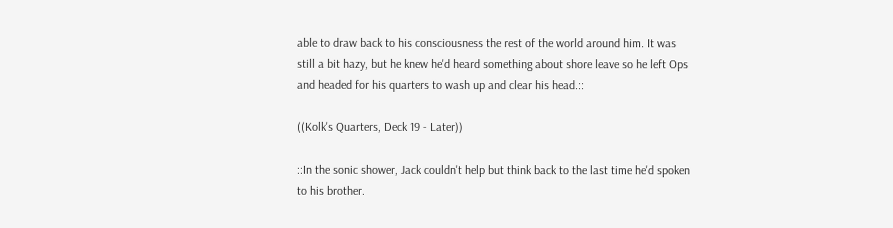able to draw back to his consciousness the rest of the world around him. It was still a bit hazy, but he knew he'd heard something about shore leave so he left Ops and headed for his quarters to wash up and clear his head.::

((Kolk's Quarters, Deck 19 - Later))

::In the sonic shower, Jack couldn't help but think back to the last time he'd spoken to his brother.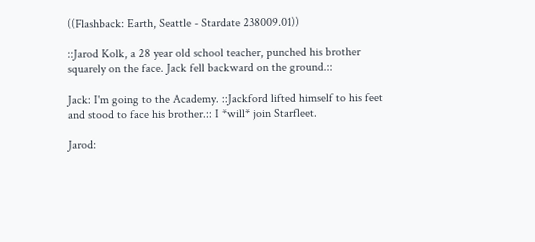((Flashback: Earth, Seattle - Stardate 238009.01))

::Jarod Kolk, a 28 year old school teacher, punched his brother squarely on the face. Jack fell backward on the ground.::

Jack: I'm going to the Academy. ::Jackford lifted himself to his feet and stood to face his brother.:: I *will* join Starfleet.

Jarod: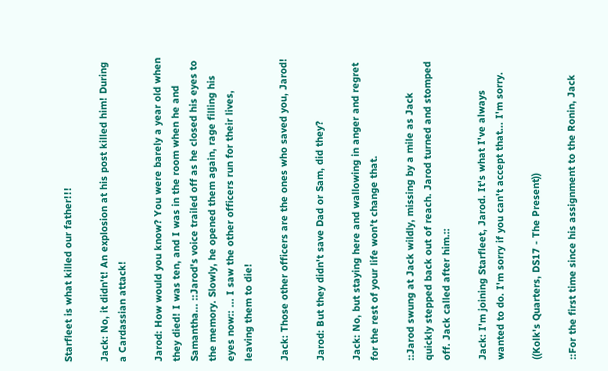Starfleet is what killed our father!!!

Jack: No, it didn't! An explosion at his post killed him! During a Cardassian attack!

Jarod: How would you know? You were barely a year old when they died! I was ten, and I was in the room when he and Samantha... ::Jarod's voice trailed off as he closed his eyes to the memory. Slowly, he opened them again, rage filling his eyes now:: ... I saw the other officers run for their lives, leaving them to die!

Jack: Those other officers are the ones who saved you, Jarod!

Jarod: But they didn't save Dad or Sam, did they?

Jack: No, but staying here and wallowing in anger and regret for the rest of your life won't change that.

::Jarod swung at Jack wildly, missing by a mile as Jack quickly stepped back out of reach. Jarod turned and stomped off. Jack called after him.::

Jack: I'm joining Starfleet, Jarod. It's what I've always wanted to do. I'm sorry if you can't accept that... I'm sorry.

((Kolk's Quarters, DS17 - The Present))

::For the first time since his assignment to the Ronin, Jack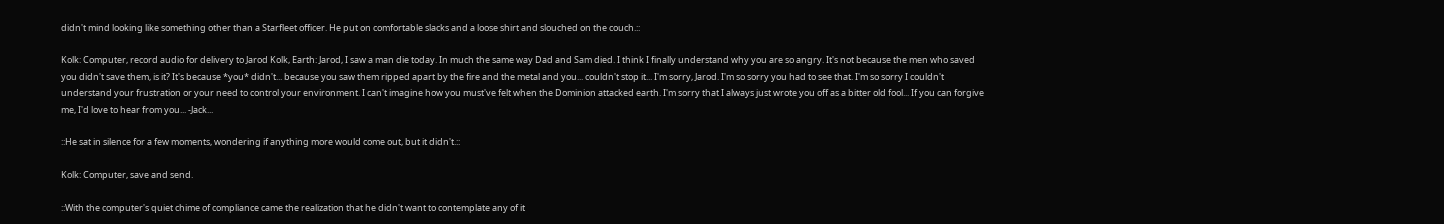didn't mind looking like something other than a Starfleet officer. He put on comfortable slacks and a loose shirt and slouched on the couch.::

Kolk: Computer, record audio for delivery to Jarod Kolk, Earth: Jarod, I saw a man die today. In much the same way Dad and Sam died. I think I finally understand why you are so angry. It's not because the men who saved you didn't save them, is it? It's because *you* didn't... because you saw them ripped apart by the fire and the metal and you... couldn't stop it... I'm sorry, Jarod. I'm so sorry you had to see that. I'm so sorry I couldn't understand your frustration or your need to control your environment. I can't imagine how you must've felt when the Dominion attacked earth. I'm sorry that I always just wrote you off as a bitter old fool... If you can forgive me, I'd love to hear from you... -Jack...

::He sat in silence for a few moments, wondering if anything more would come out, but it didn't.::

Kolk: Computer, save and send.

::With the computer's quiet chime of compliance came the realization that he didn't want to contemplate any of it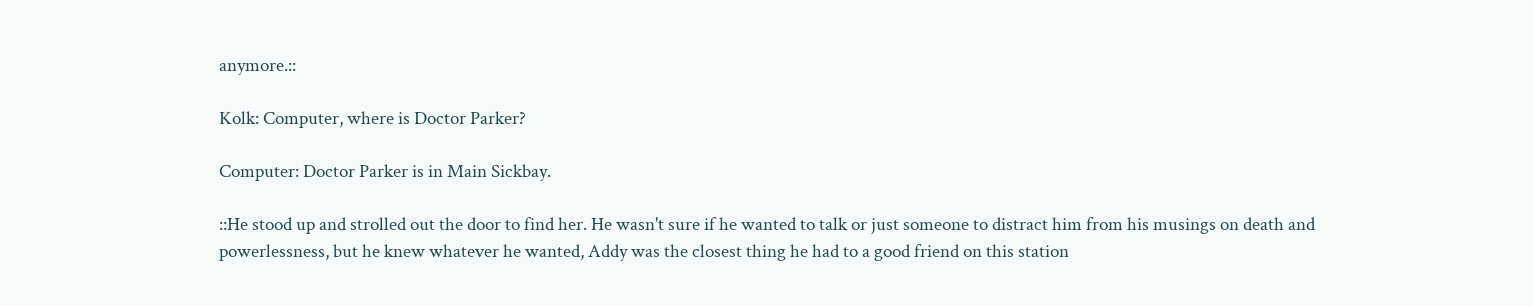anymore.::

Kolk: Computer, where is Doctor Parker?

Computer: Doctor Parker is in Main Sickbay.

::He stood up and strolled out the door to find her. He wasn't sure if he wanted to talk or just someone to distract him from his musings on death and powerlessness, but he knew whatever he wanted, Addy was the closest thing he had to a good friend on this station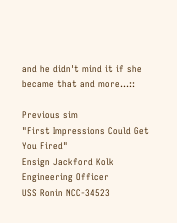and he didn't mind it if she became that and more...::

Previous sim
"First Impressions Could Get You Fired"
Ensign Jackford Kolk
Engineering Officer
USS Ronin NCC-34523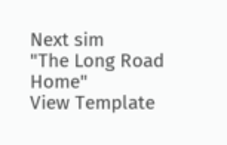Next sim
"The Long Road Home"
View Template